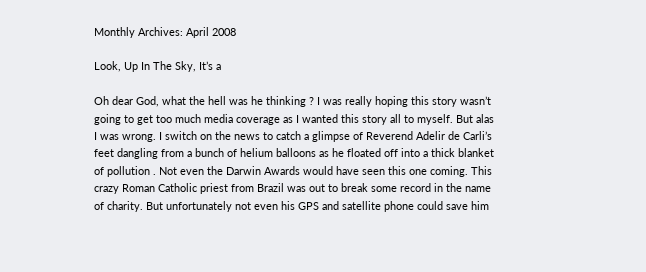Monthly Archives: April 2008

Look, Up In The Sky, It’s a

Oh dear God, what the hell was he thinking ? I was really hoping this story wasn’t going to get too much media coverage as I wanted this story all to myself. But alas I was wrong. I switch on the news to catch a glimpse of Reverend Adelir de Carli’s feet dangling from a bunch of helium balloons as he floated off into a thick blanket of pollution . Not even the Darwin Awards would have seen this one coming. This crazy Roman Catholic priest from Brazil was out to break some record in the name of charity. But unfortunately not even his GPS and satellite phone could save him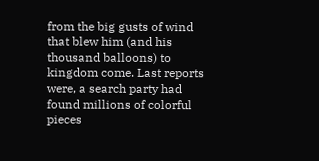from the big gusts of wind that blew him (and his thousand balloons) to kingdom come. Last reports were, a search party had found millions of colorful pieces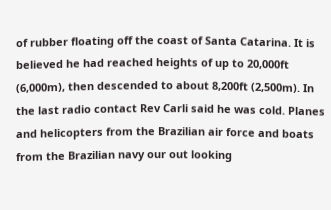of rubber floating off the coast of Santa Catarina. It is believed he had reached heights of up to 20,000ft (6,000m), then descended to about 8,200ft (2,500m). In the last radio contact Rev Carli said he was cold. Planes and helicopters from the Brazilian air force and boats from the Brazilian navy our out looking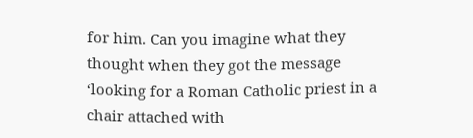for him. Can you imagine what they thought when they got the message ‘looking for a Roman Catholic priest in a chair attached with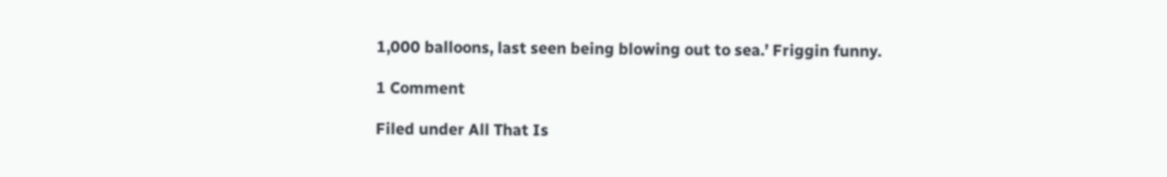1,000 balloons, last seen being blowing out to sea.’ Friggin funny.

1 Comment

Filed under All That Is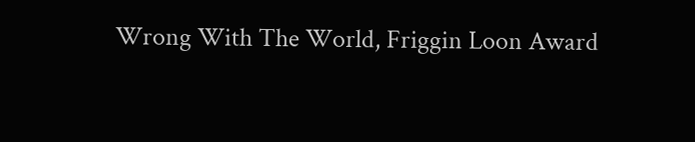Wrong With The World, Friggin Loon Award